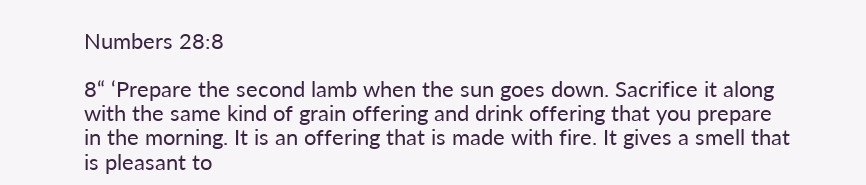Numbers 28:8

8“ ‘Prepare the second lamb when the sun goes down. Sacrifice it along with the same kind of grain offering and drink offering that you prepare in the morning. It is an offering that is made with fire. It gives a smell that is pleasant to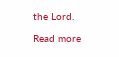the Lord.

Read more